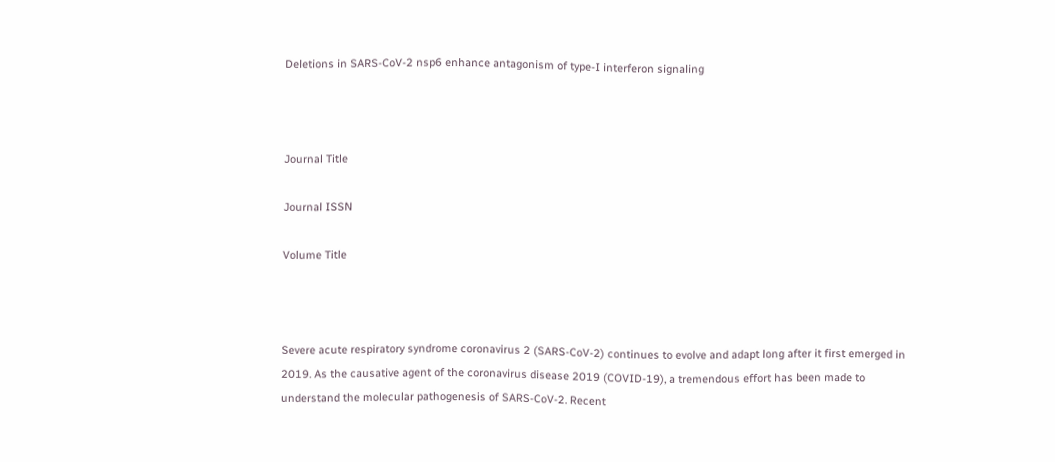Deletions in SARS-CoV-2 nsp6 enhance antagonism of type-I interferon signaling



Journal Title

Journal ISSN

Volume Title



Severe acute respiratory syndrome coronavirus 2 (SARS-CoV-2) continues to evolve and adapt long after it first emerged in 2019. As the causative agent of the coronavirus disease 2019 (COVID-19), a tremendous effort has been made to understand the molecular pathogenesis of SARS-CoV-2. Recent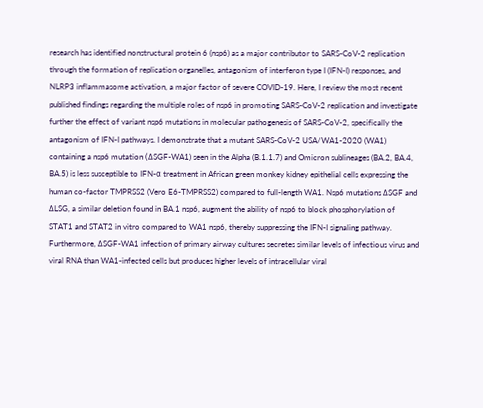research has identified nonstructural protein 6 (nsp6) as a major contributor to SARS-CoV-2 replication through the formation of replication organelles, antagonism of interferon type I (IFN-I) responses, and NLRP3 inflammasome activation, a major factor of severe COVID-19. Here, I review the most recent published findings regarding the multiple roles of nsp6 in promoting SARS-CoV-2 replication and investigate further the effect of variant nsp6 mutations in molecular pathogenesis of SARS-CoV-2, specifically the antagonism of IFN-I pathways. I demonstrate that a mutant SARS-CoV-2 USA/WA1-2020 (WA1) containing a nsp6 mutation (ΔSGF-WA1) seen in the Alpha (B.1.1.7) and Omicron sublineages (BA.2, BA.4, BA.5) is less susceptible to IFN-α treatment in African green monkey kidney epithelial cells expressing the human co-factor TMPRSS2 (Vero E6-TMPRSS2) compared to full-length WA1. Nsp6 mutations ΔSGF and ΔLSG, a similar deletion found in BA.1 nsp6, augment the ability of nsp6 to block phosphorylation of STAT1 and STAT2 in vitro compared to WA1 nsp6, thereby suppressing the IFN-I signaling pathway. Furthermore, ΔSGF-WA1 infection of primary airway cultures secretes similar levels of infectious virus and viral RNA than WA1-infected cells but produces higher levels of intracellular viral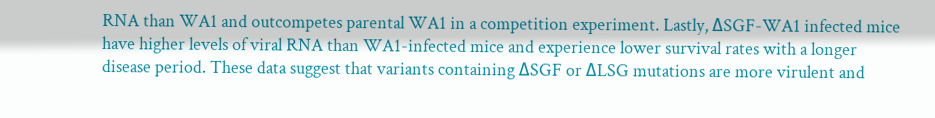RNA than WA1 and outcompetes parental WA1 in a competition experiment. Lastly, ΔSGF-WA1 infected mice have higher levels of viral RNA than WA1-infected mice and experience lower survival rates with a longer disease period. These data suggest that variants containing ΔSGF or ΔLSG mutations are more virulent and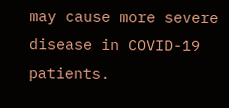may cause more severe disease in COVID-19 patients.